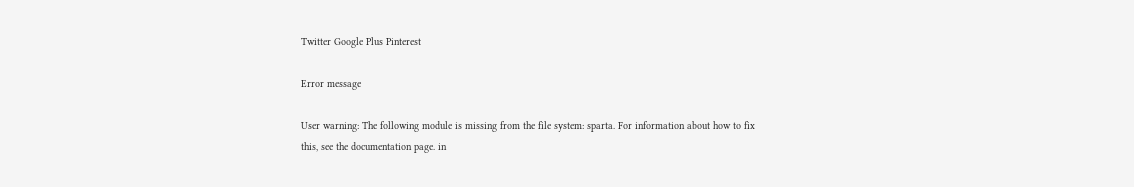Twitter Google Plus Pinterest

Error message

User warning: The following module is missing from the file system: sparta. For information about how to fix this, see the documentation page. in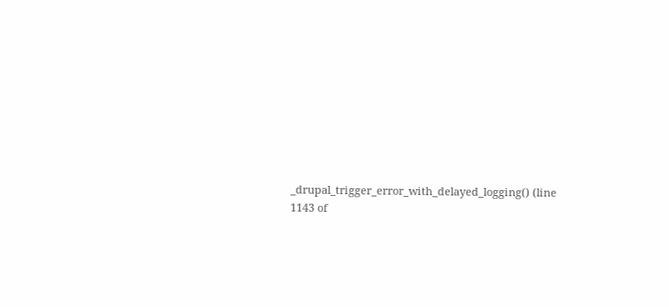_drupal_trigger_error_with_delayed_logging() (line 1143 of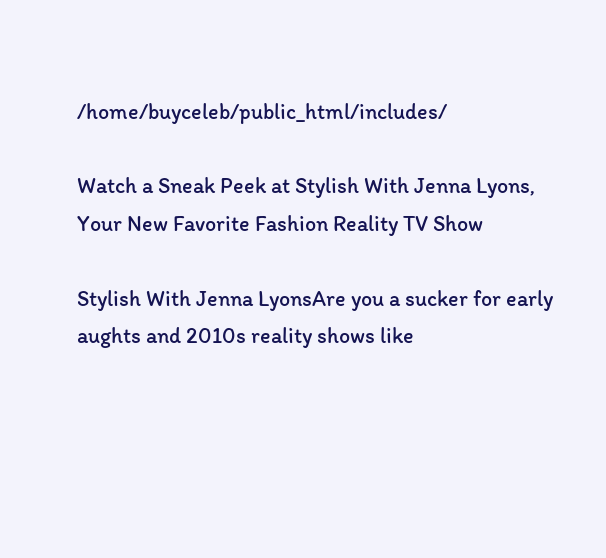/home/buyceleb/public_html/includes/

Watch a Sneak Peek at Stylish With Jenna Lyons, Your New Favorite Fashion Reality TV Show

Stylish With Jenna LyonsAre you a sucker for early aughts and 2010s reality shows like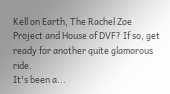Kell on Earth, The Rachel Zoe Project and House of DVF? If so, get ready for another quite glamorous ride.
It's been a...